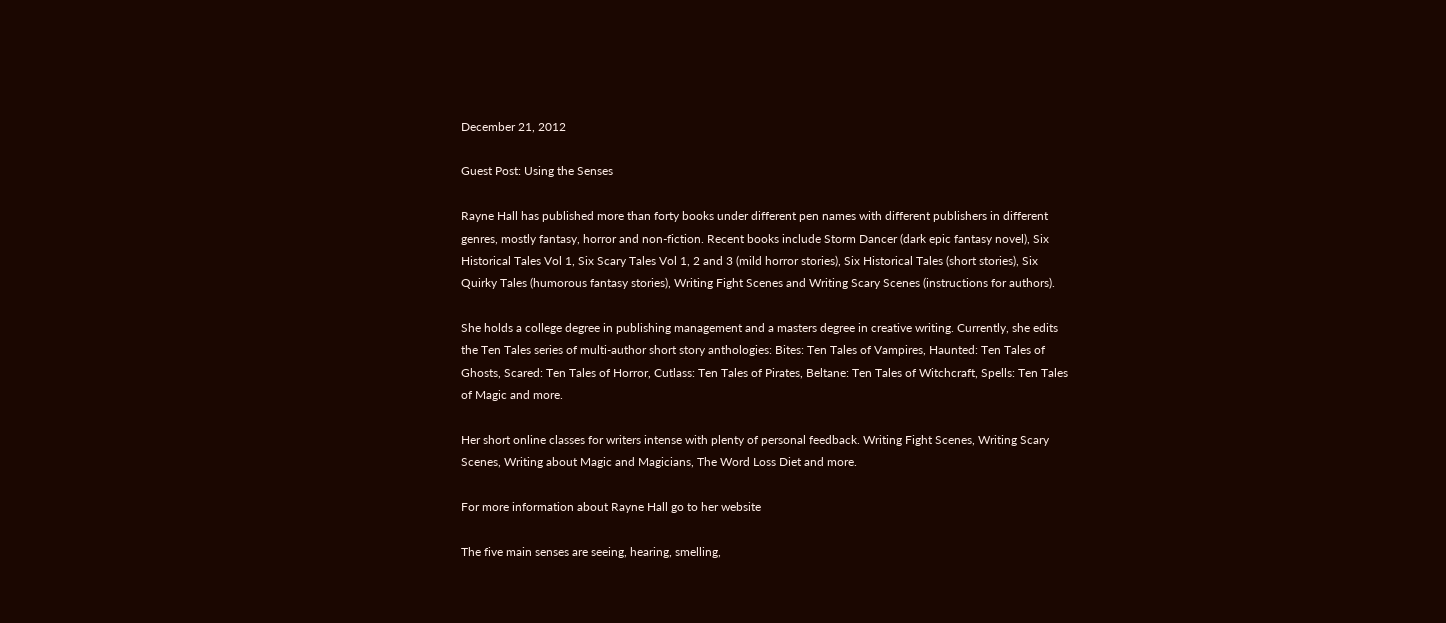December 21, 2012

Guest Post: Using the Senses

Rayne Hall has published more than forty books under different pen names with different publishers in different genres, mostly fantasy, horror and non-fiction. Recent books include Storm Dancer (dark epic fantasy novel), Six Historical Tales Vol 1, Six Scary Tales Vol 1, 2 and 3 (mild horror stories), Six Historical Tales (short stories), Six Quirky Tales (humorous fantasy stories), Writing Fight Scenes and Writing Scary Scenes (instructions for authors).

She holds a college degree in publishing management and a masters degree in creative writing. Currently, she edits the Ten Tales series of multi-author short story anthologies: Bites: Ten Tales of Vampires, Haunted: Ten Tales of Ghosts, Scared: Ten Tales of Horror, Cutlass: Ten Tales of Pirates, Beltane: Ten Tales of Witchcraft, Spells: Ten Tales of Magic and more.

Her short online classes for writers intense with plenty of personal feedback. Writing Fight Scenes, Writing Scary Scenes, Writing about Magic and Magicians, The Word Loss Diet and more.

For more information about Rayne Hall go to her website

The five main senses are seeing, hearing, smelling,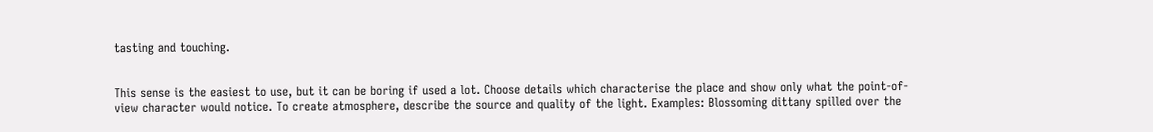tasting and touching.


This sense is the easiest to use, but it can be boring if used a lot. Choose details which characterise the place and show only what the point-of-view character would notice. To create atmosphere, describe the source and quality of the light. Examples: Blossoming dittany spilled over the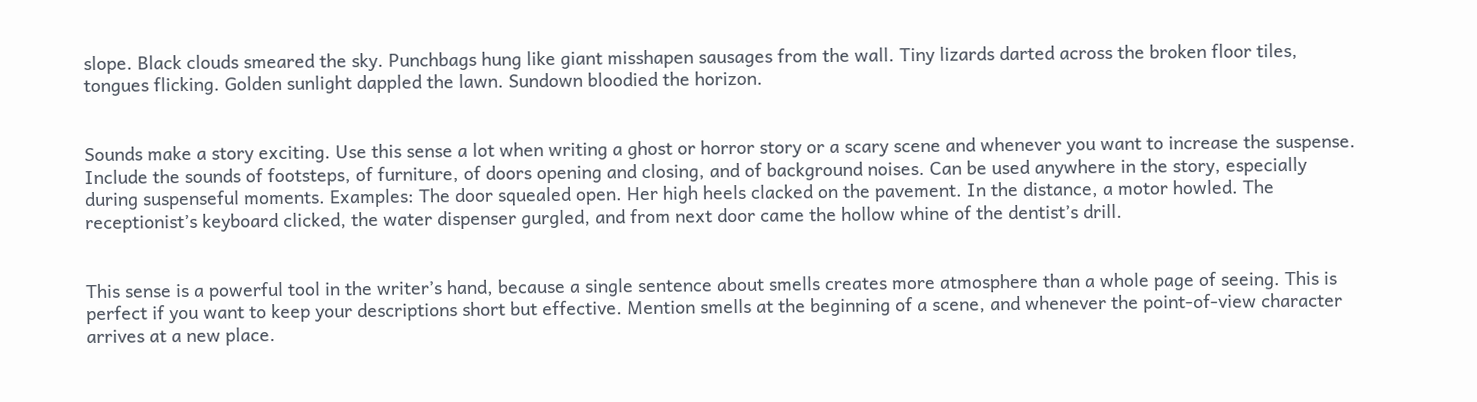slope. Black clouds smeared the sky. Punchbags hung like giant misshapen sausages from the wall. Tiny lizards darted across the broken floor tiles, tongues flicking. Golden sunlight dappled the lawn. Sundown bloodied the horizon.


Sounds make a story exciting. Use this sense a lot when writing a ghost or horror story or a scary scene and whenever you want to increase the suspense. Include the sounds of footsteps, of furniture, of doors opening and closing, and of background noises. Can be used anywhere in the story, especially during suspenseful moments. Examples: The door squealed open. Her high heels clacked on the pavement. In the distance, a motor howled. The receptionist’s keyboard clicked, the water dispenser gurgled, and from next door came the hollow whine of the dentist’s drill.


This sense is a powerful tool in the writer’s hand, because a single sentence about smells creates more atmosphere than a whole page of seeing. This is perfect if you want to keep your descriptions short but effective. Mention smells at the beginning of a scene, and whenever the point-of-view character arrives at a new place.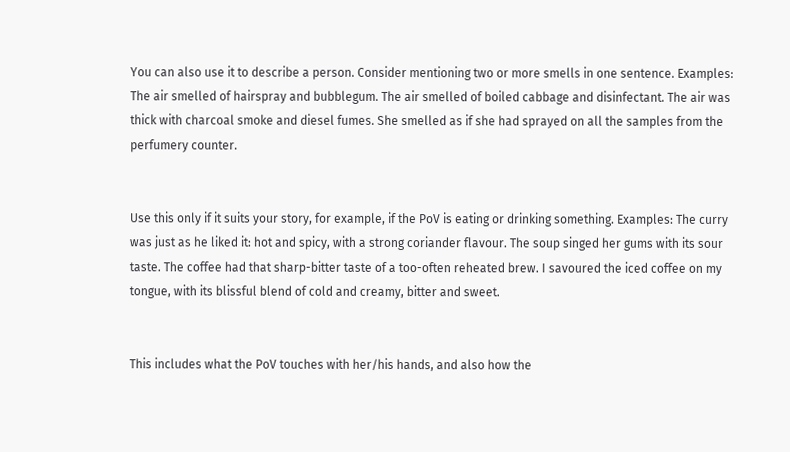You can also use it to describe a person. Consider mentioning two or more smells in one sentence. Examples: The air smelled of hairspray and bubblegum. The air smelled of boiled cabbage and disinfectant. The air was thick with charcoal smoke and diesel fumes. She smelled as if she had sprayed on all the samples from the perfumery counter.


Use this only if it suits your story, for example, if the PoV is eating or drinking something. Examples: The curry was just as he liked it: hot and spicy, with a strong coriander flavour. The soup singed her gums with its sour taste. The coffee had that sharp-bitter taste of a too-often reheated brew. I savoured the iced coffee on my tongue, with its blissful blend of cold and creamy, bitter and sweet.


This includes what the PoV touches with her/his hands, and also how the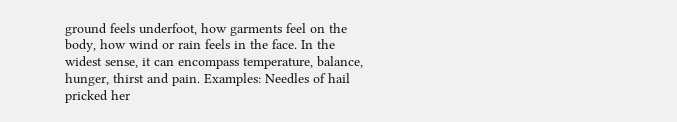ground feels underfoot, how garments feel on the body, how wind or rain feels in the face. In the widest sense, it can encompass temperature, balance, hunger, thirst and pain. Examples: Needles of hail pricked her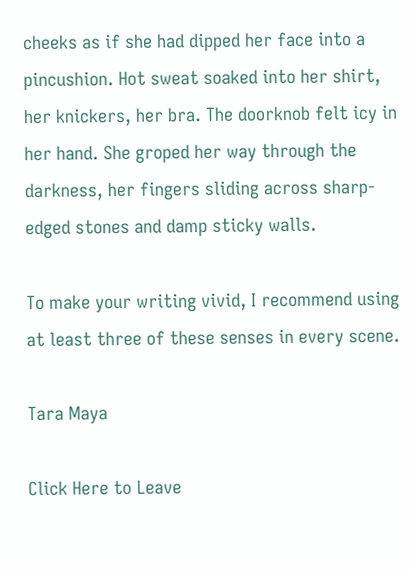cheeks as if she had dipped her face into a pincushion. Hot sweat soaked into her shirt, her knickers, her bra. The doorknob felt icy in her hand. She groped her way through the darkness, her fingers sliding across sharp-edged stones and damp sticky walls.

To make your writing vivid, I recommend using at least three of these senses in every scene.

Tara Maya

Click Here to Leave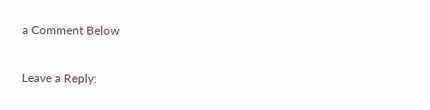a Comment Below

Leave a Reply: